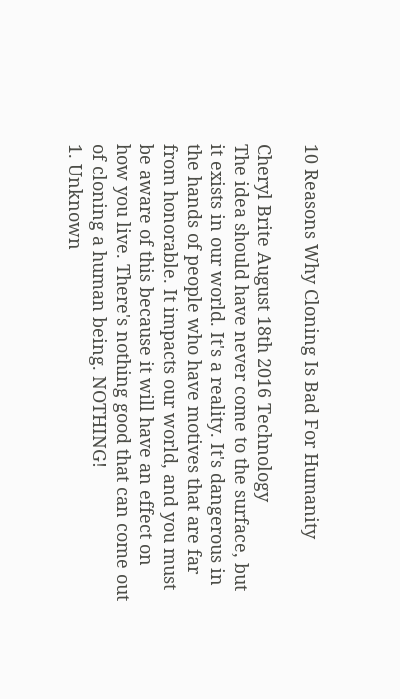10 Reasons Why Cloning Is Bad For Humanity

Cheryl Brite August 18th 2016 Technology
The idea should have never come to the surface, but it exists in our world. It's a reality. It's dangerous in the hands of people who have motives that are far from honorable. It impacts our world, and you must be aware of this because it will have an effect on how you live. There's nothing good that can come out of cloning a human being. NOTHING!
1. Unknown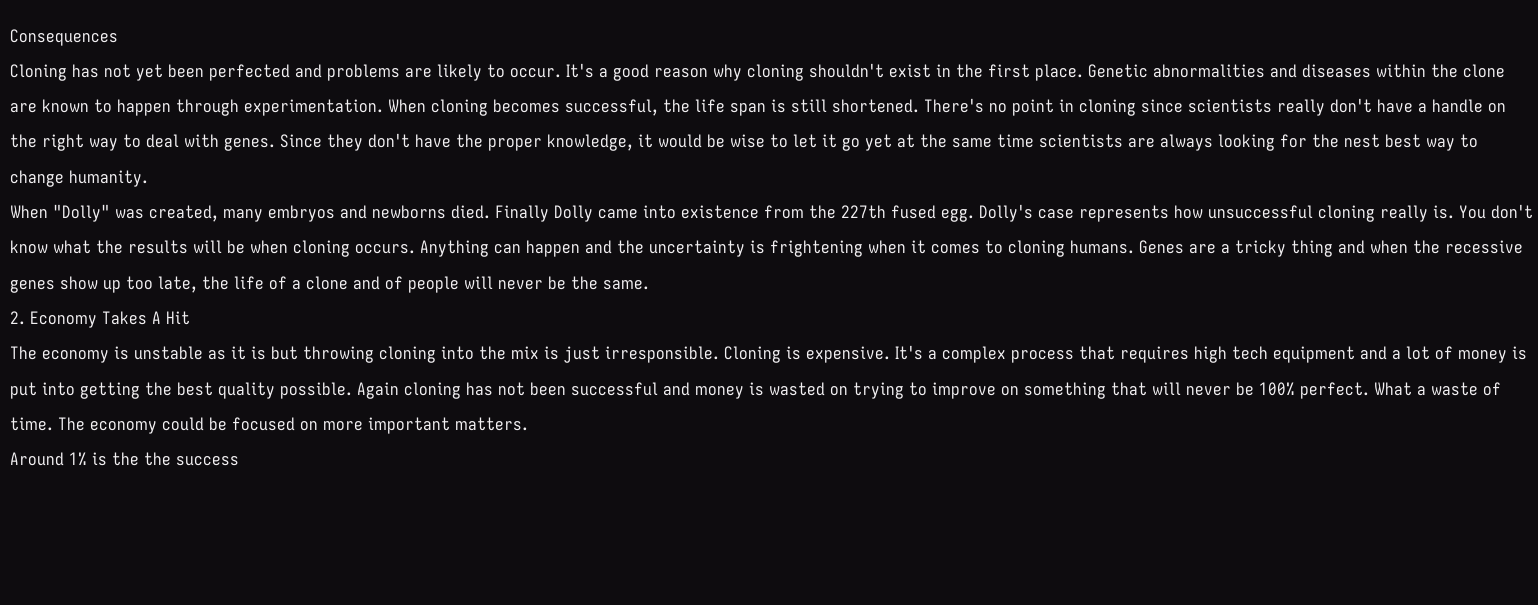Consequences
Cloning has not yet been perfected and problems are likely to occur. It's a good reason why cloning shouldn't exist in the first place. Genetic abnormalities and diseases within the clone are known to happen through experimentation. When cloning becomes successful, the life span is still shortened. There's no point in cloning since scientists really don't have a handle on the right way to deal with genes. Since they don't have the proper knowledge, it would be wise to let it go yet at the same time scientists are always looking for the nest best way to change humanity.
When "Dolly" was created, many embryos and newborns died. Finally Dolly came into existence from the 227th fused egg. Dolly's case represents how unsuccessful cloning really is. You don't know what the results will be when cloning occurs. Anything can happen and the uncertainty is frightening when it comes to cloning humans. Genes are a tricky thing and when the recessive genes show up too late, the life of a clone and of people will never be the same.
2. Economy Takes A Hit
The economy is unstable as it is but throwing cloning into the mix is just irresponsible. Cloning is expensive. It's a complex process that requires high tech equipment and a lot of money is put into getting the best quality possible. Again cloning has not been successful and money is wasted on trying to improve on something that will never be 100% perfect. What a waste of time. The economy could be focused on more important matters.
Around 1% is the the success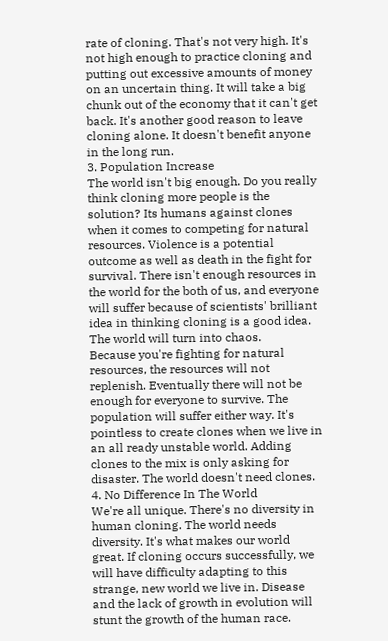rate of cloning. That's not very high. It's not high enough to practice cloning and putting out excessive amounts of money on an uncertain thing. It will take a big chunk out of the economy that it can't get back. It's another good reason to leave cloning alone. It doesn't benefit anyone in the long run.
3. Population Increase
The world isn't big enough. Do you really think cloning more people is the solution? Its humans against clones when it comes to competing for natural resources. Violence is a potential outcome as well as death in the fight for survival. There isn't enough resources in the world for the both of us, and everyone will suffer because of scientists' brilliant idea in thinking cloning is a good idea. The world will turn into chaos.
Because you're fighting for natural resources, the resources will not replenish. Eventually there will not be enough for everyone to survive. The population will suffer either way. It's pointless to create clones when we live in an all ready unstable world. Adding clones to the mix is only asking for disaster. The world doesn't need clones.
4. No Difference In The World
We're all unique. There's no diversity in human cloning. The world needs diversity. It's what makes our world great. If cloning occurs successfully, we will have difficulty adapting to this strange, new world we live in. Disease and the lack of growth in evolution will stunt the growth of the human race.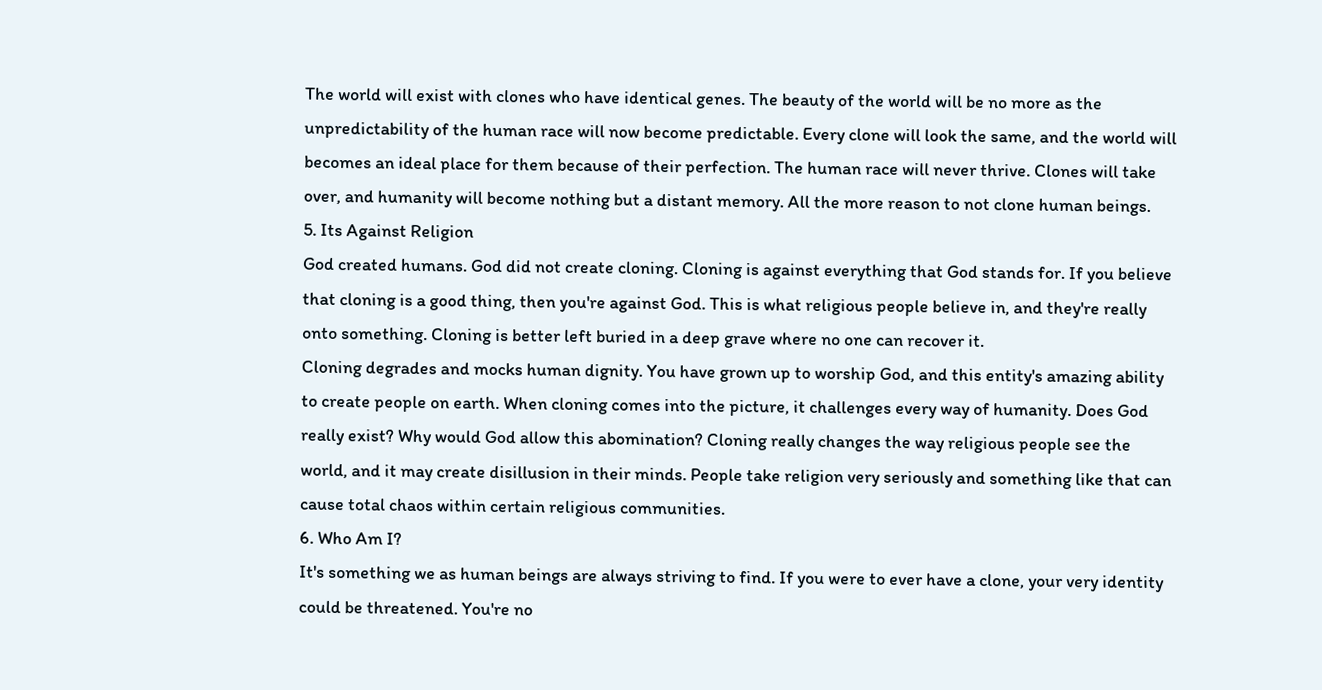The world will exist with clones who have identical genes. The beauty of the world will be no more as the unpredictability of the human race will now become predictable. Every clone will look the same, and the world will becomes an ideal place for them because of their perfection. The human race will never thrive. Clones will take over, and humanity will become nothing but a distant memory. All the more reason to not clone human beings.
5. Its Against Religion
God created humans. God did not create cloning. Cloning is against everything that God stands for. If you believe that cloning is a good thing, then you're against God. This is what religious people believe in, and they're really onto something. Cloning is better left buried in a deep grave where no one can recover it.
Cloning degrades and mocks human dignity. You have grown up to worship God, and this entity's amazing ability to create people on earth. When cloning comes into the picture, it challenges every way of humanity. Does God really exist? Why would God allow this abomination? Cloning really changes the way religious people see the world, and it may create disillusion in their minds. People take religion very seriously and something like that can cause total chaos within certain religious communities.
6. Who Am I?
It's something we as human beings are always striving to find. If you were to ever have a clone, your very identity could be threatened. You're no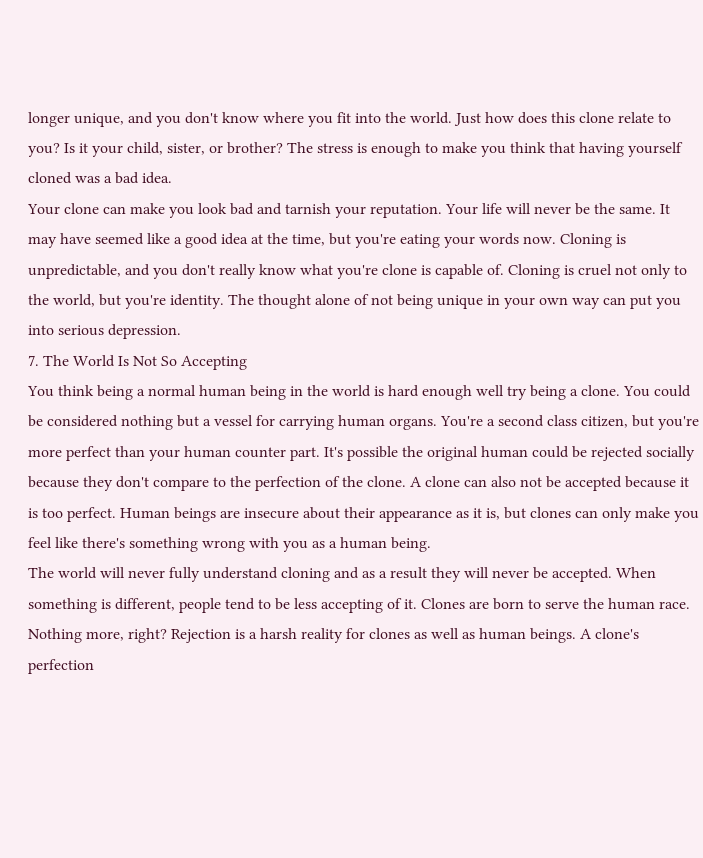longer unique, and you don't know where you fit into the world. Just how does this clone relate to you? Is it your child, sister, or brother? The stress is enough to make you think that having yourself cloned was a bad idea.
Your clone can make you look bad and tarnish your reputation. Your life will never be the same. It may have seemed like a good idea at the time, but you're eating your words now. Cloning is unpredictable, and you don't really know what you're clone is capable of. Cloning is cruel not only to the world, but you're identity. The thought alone of not being unique in your own way can put you into serious depression.
7. The World Is Not So Accepting
You think being a normal human being in the world is hard enough well try being a clone. You could be considered nothing but a vessel for carrying human organs. You're a second class citizen, but you're more perfect than your human counter part. It's possible the original human could be rejected socially because they don't compare to the perfection of the clone. A clone can also not be accepted because it is too perfect. Human beings are insecure about their appearance as it is, but clones can only make you feel like there's something wrong with you as a human being.
The world will never fully understand cloning and as a result they will never be accepted. When something is different, people tend to be less accepting of it. Clones are born to serve the human race. Nothing more, right? Rejection is a harsh reality for clones as well as human beings. A clone's perfection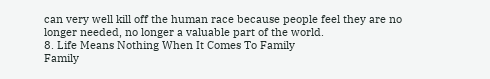can very well kill off the human race because people feel they are no longer needed, no longer a valuable part of the world.
8. Life Means Nothing When It Comes To Family
Family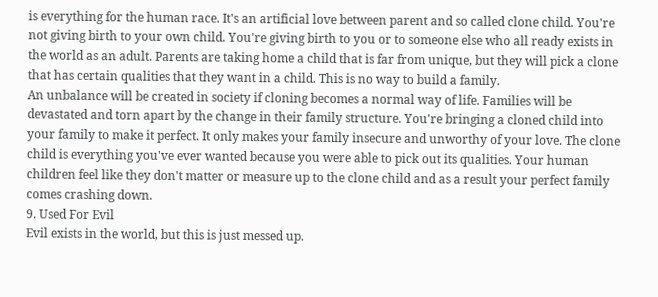is everything for the human race. It's an artificial love between parent and so called clone child. You're not giving birth to your own child. You're giving birth to you or to someone else who all ready exists in the world as an adult. Parents are taking home a child that is far from unique, but they will pick a clone that has certain qualities that they want in a child. This is no way to build a family.
An unbalance will be created in society if cloning becomes a normal way of life. Families will be devastated and torn apart by the change in their family structure. You're bringing a cloned child into your family to make it perfect. It only makes your family insecure and unworthy of your love. The clone child is everything you've ever wanted because you were able to pick out its qualities. Your human children feel like they don't matter or measure up to the clone child and as a result your perfect family comes crashing down.
9. Used For Evil
Evil exists in the world, but this is just messed up.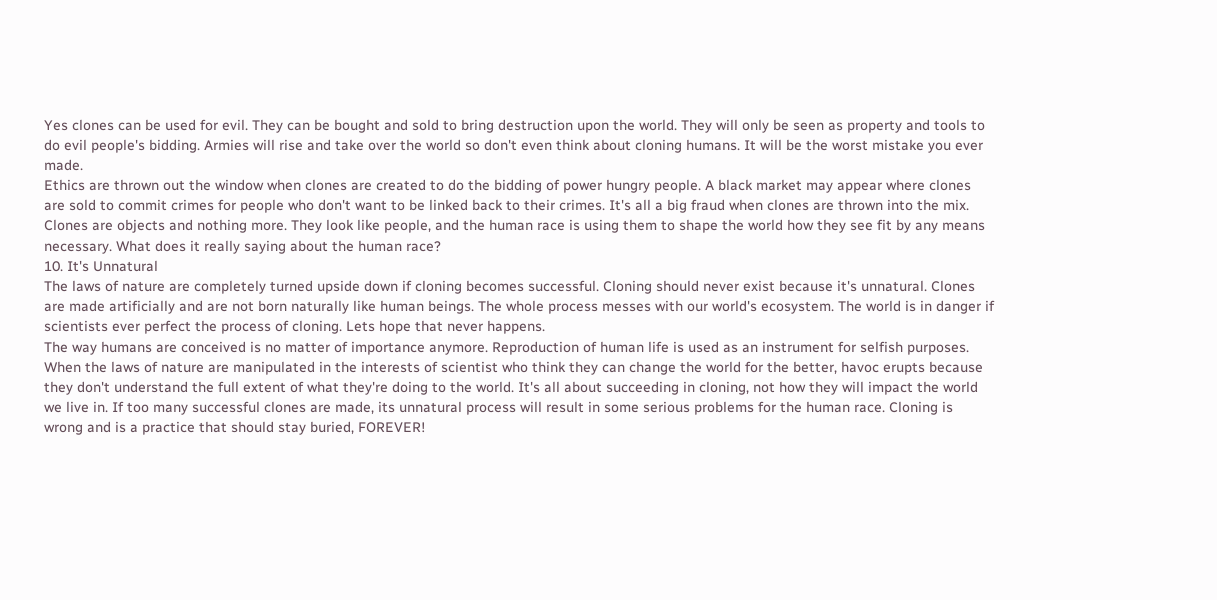Yes clones can be used for evil. They can be bought and sold to bring destruction upon the world. They will only be seen as property and tools to do evil people's bidding. Armies will rise and take over the world so don't even think about cloning humans. It will be the worst mistake you ever made.
Ethics are thrown out the window when clones are created to do the bidding of power hungry people. A black market may appear where clones are sold to commit crimes for people who don't want to be linked back to their crimes. It's all a big fraud when clones are thrown into the mix. Clones are objects and nothing more. They look like people, and the human race is using them to shape the world how they see fit by any means necessary. What does it really saying about the human race?
10. It's Unnatural
The laws of nature are completely turned upside down if cloning becomes successful. Cloning should never exist because it's unnatural. Clones are made artificially and are not born naturally like human beings. The whole process messes with our world's ecosystem. The world is in danger if scientists ever perfect the process of cloning. Lets hope that never happens.
The way humans are conceived is no matter of importance anymore. Reproduction of human life is used as an instrument for selfish purposes. When the laws of nature are manipulated in the interests of scientist who think they can change the world for the better, havoc erupts because they don't understand the full extent of what they're doing to the world. It's all about succeeding in cloning, not how they will impact the world we live in. If too many successful clones are made, its unnatural process will result in some serious problems for the human race. Cloning is wrong and is a practice that should stay buried, FOREVER!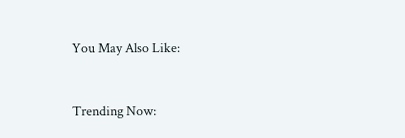You May Also Like:


Trending Now: